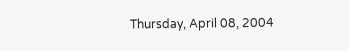Thursday, April 08, 2004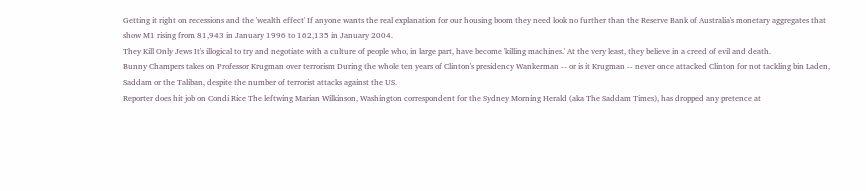Getting it right on recessions and the 'wealth effect' If anyone wants the real explanation for our housing boom they need look no further than the Reserve Bank of Australia's monetary aggregates that show M1 rising from 81,943 in January 1996 to 162,135 in January 2004.
They Kill Only Jews It's illogical to try and negotiate with a culture of people who, in large part, have become 'killing machines.' At the very least, they believe in a creed of evil and death.
Bunny Champers takes on Professor Krugman over terrorism During the whole ten years of Clinton's presidency Wankerman -- or is it Krugman -- never once attacked Clinton for not tackling bin Laden, Saddam or the Taliban, despite the number of terrorist attacks against the US.
Reporter does hit job on Condi Rice The leftwing Marian Wilkinson, Washington correspondent for the Sydney Morning Herald (aka The Saddam Times), has dropped any pretence at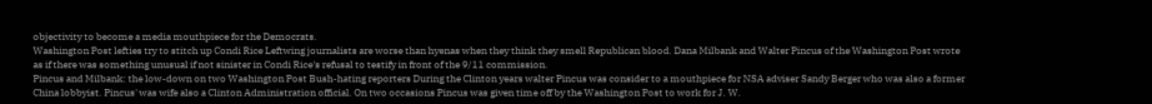objectivity to become a media mouthpiece for the Democrats.
Washington Post lefties try to stitch up Condi Rice Leftwing journalists are worse than hyenas when they think they smell Republican blood. Dana Milbank and Walter Pincus of the Washington Post wrote as if there was something unusual if not sinister in Condi Rice's refusal to testify in front of the 9/11 commission.
Pincus and Milbank: the low-down on two Washington Post Bush-hating reporters During the Clinton years walter Pincus was consider to a mouthpiece for NSA adviser Sandy Berger who was also a former China lobbyist. Pincus' was wife also a Clinton Administration official. On two occasions Pincus was given time off by the Washington Post to work for J. W.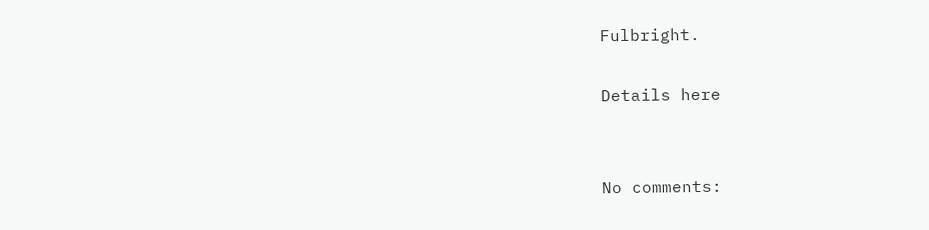Fulbright.

Details here


No comments: